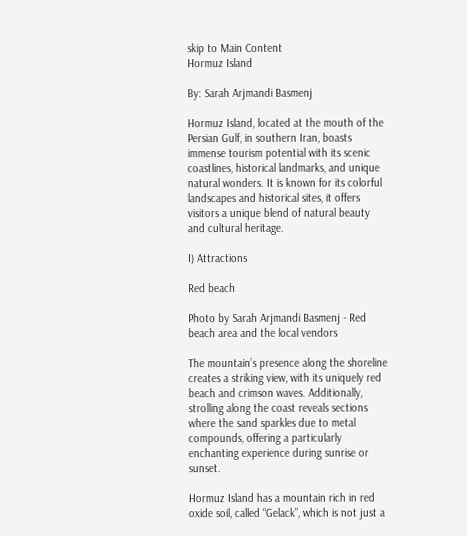skip to Main Content
Hormuz Island

By: Sarah Arjmandi Basmenj

Hormuz Island, located at the mouth of the Persian Gulf, in southern Iran, boasts immense tourism potential with its scenic coastlines, historical landmarks, and unique natural wonders. It is known for its colorful landscapes and historical sites, it offers visitors a unique blend of natural beauty and cultural heritage.

I) Attractions

Red beach

Photo by Sarah Arjmandi Basmenj - Red beach area and the local vendors

The mountain’s presence along the shoreline creates a striking view, with its uniquely red beach and crimson waves. Additionally, strolling along the coast reveals sections where the sand sparkles due to metal compounds, offering a particularly enchanting experience during sunrise or sunset.

Hormuz Island has a mountain rich in red oxide soil, called “Gelack”, which is not just a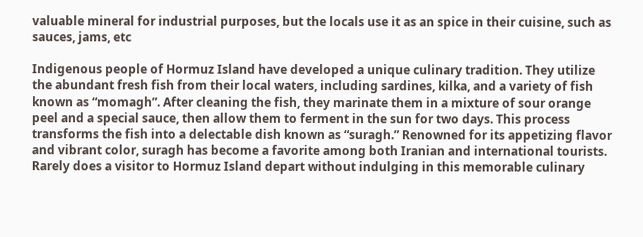valuable mineral for industrial purposes, but the locals use it as an spice in their cuisine, such as sauces, jams, etc

Indigenous people of Hormuz Island have developed a unique culinary tradition. They utilize the abundant fresh fish from their local waters, including sardines, kilka, and a variety of fish known as “momagh”. After cleaning the fish, they marinate them in a mixture of sour orange peel and a special sauce, then allow them to ferment in the sun for two days. This process transforms the fish into a delectable dish known as “suragh.” Renowned for its appetizing flavor and vibrant color, suragh has become a favorite among both Iranian and international tourists. Rarely does a visitor to Hormuz Island depart without indulging in this memorable culinary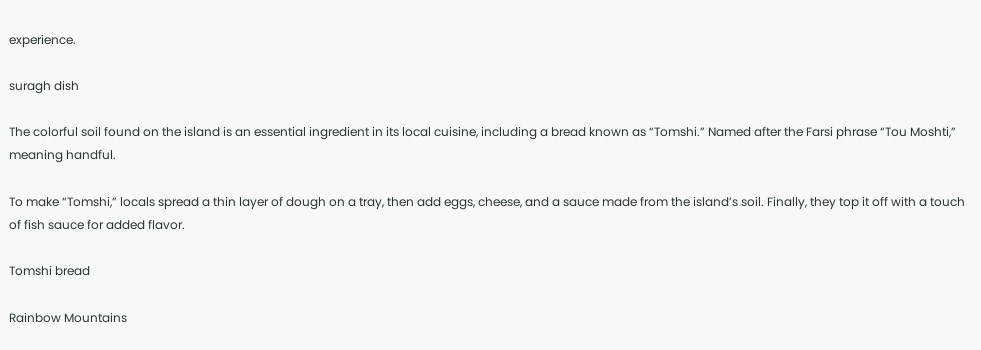experience.

suragh dish

The colorful soil found on the island is an essential ingredient in its local cuisine, including a bread known as “Tomshi.” Named after the Farsi phrase “Tou Moshti,” meaning handful.

To make “Tomshi,” locals spread a thin layer of dough on a tray, then add eggs, cheese, and a sauce made from the island’s soil. Finally, they top it off with a touch of fish sauce for added flavor.

Tomshi bread

Rainbow Mountains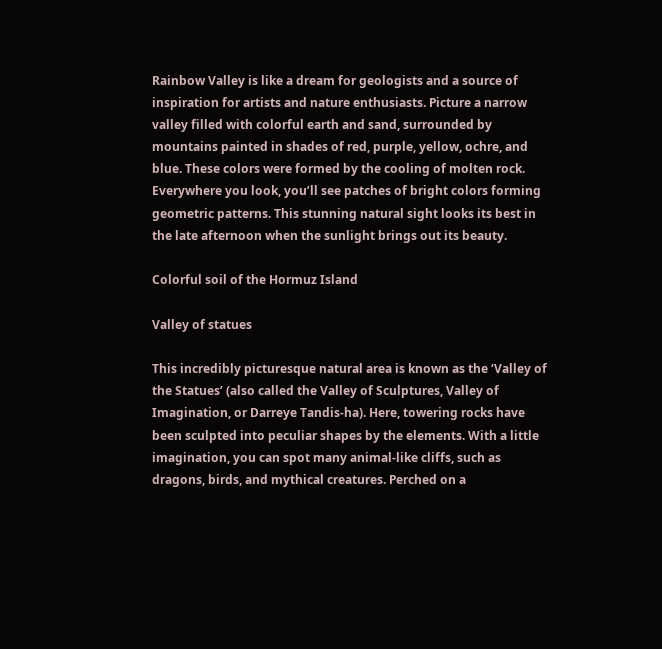Rainbow Valley is like a dream for geologists and a source of inspiration for artists and nature enthusiasts. Picture a narrow valley filled with colorful earth and sand, surrounded by mountains painted in shades of red, purple, yellow, ochre, and blue. These colors were formed by the cooling of molten rock. Everywhere you look, you’ll see patches of bright colors forming geometric patterns. This stunning natural sight looks its best in the late afternoon when the sunlight brings out its beauty.

Colorful soil of the Hormuz Island

Valley of statues

This incredibly picturesque natural area is known as the ‘Valley of the Statues’ (also called the Valley of Sculptures, Valley of Imagination, or Darreye Tandis-ha). Here, towering rocks have been sculpted into peculiar shapes by the elements. With a little imagination, you can spot many animal-like cliffs, such as dragons, birds, and mythical creatures. Perched on a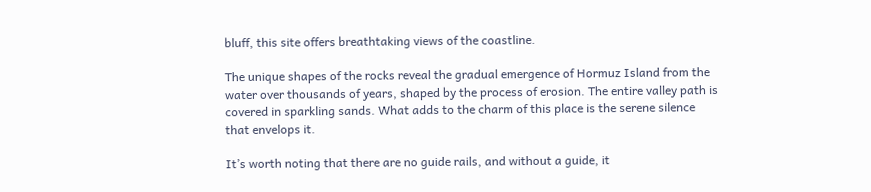bluff, this site offers breathtaking views of the coastline.

The unique shapes of the rocks reveal the gradual emergence of Hormuz Island from the water over thousands of years, shaped by the process of erosion. The entire valley path is covered in sparkling sands. What adds to the charm of this place is the serene silence that envelops it.

It’s worth noting that there are no guide rails, and without a guide, it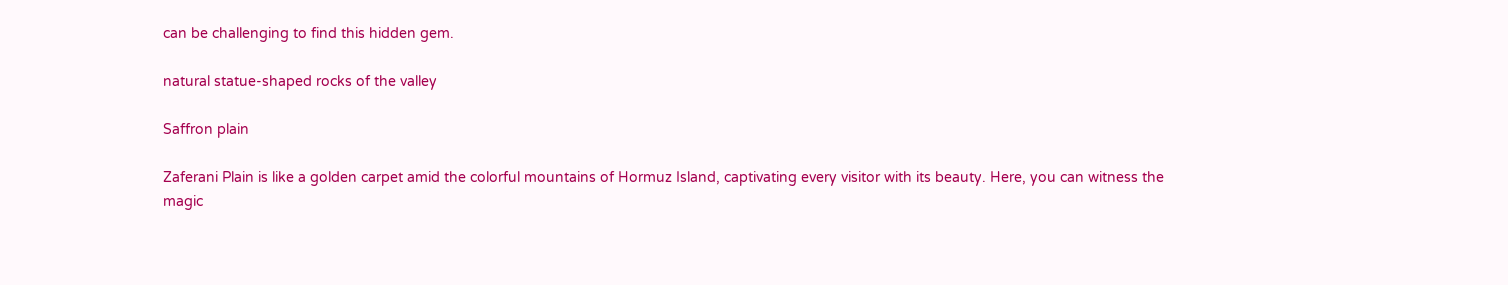can be challenging to find this hidden gem.

natural statue-shaped rocks of the valley

Saffron plain

Zaferani Plain is like a golden carpet amid the colorful mountains of Hormuz Island, captivating every visitor with its beauty. Here, you can witness the magic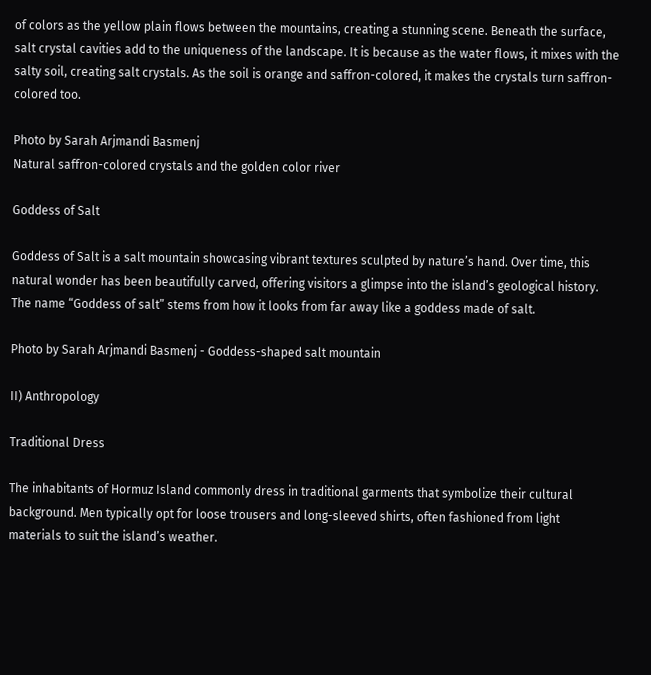of colors as the yellow plain flows between the mountains, creating a stunning scene. Beneath the surface, salt crystal cavities add to the uniqueness of the landscape. It is because as the water flows, it mixes with the salty soil, creating salt crystals. As the soil is orange and saffron-colored, it makes the crystals turn saffron-colored too.

Photo by Sarah Arjmandi Basmenj
Natural saffron-colored crystals and the golden color river

Goddess of Salt

Goddess of Salt is a salt mountain showcasing vibrant textures sculpted by nature’s hand. Over time, this natural wonder has been beautifully carved, offering visitors a glimpse into the island’s geological history. The name “Goddess of salt” stems from how it looks from far away like a goddess made of salt.

Photo by Sarah Arjmandi Basmenj - Goddess-shaped salt mountain

II) Anthropology

Traditional Dress

The inhabitants of Hormuz Island commonly dress in traditional garments that symbolize their cultural background. Men typically opt for loose trousers and long-sleeved shirts, often fashioned from light materials to suit the island’s weather.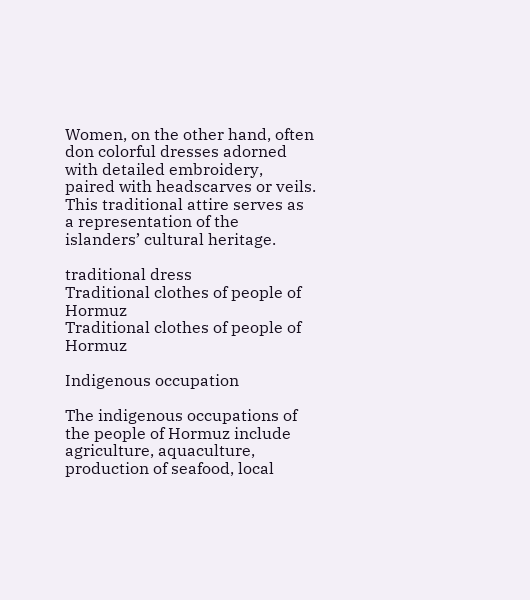Women, on the other hand, often don colorful dresses adorned with detailed embroidery, paired with headscarves or veils. This traditional attire serves as a representation of the islanders’ cultural heritage.

traditional dress
Traditional clothes of people of Hormuz
Traditional clothes of people of Hormuz

Indigenous occupation

The indigenous occupations of the people of Hormuz include agriculture, aquaculture, production of seafood, local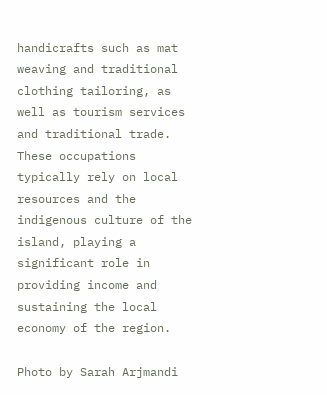handicrafts such as mat weaving and traditional clothing tailoring, as well as tourism services and traditional trade. These occupations typically rely on local resources and the indigenous culture of the island, playing a significant role in providing income and sustaining the local economy of the region.

Photo by Sarah Arjmandi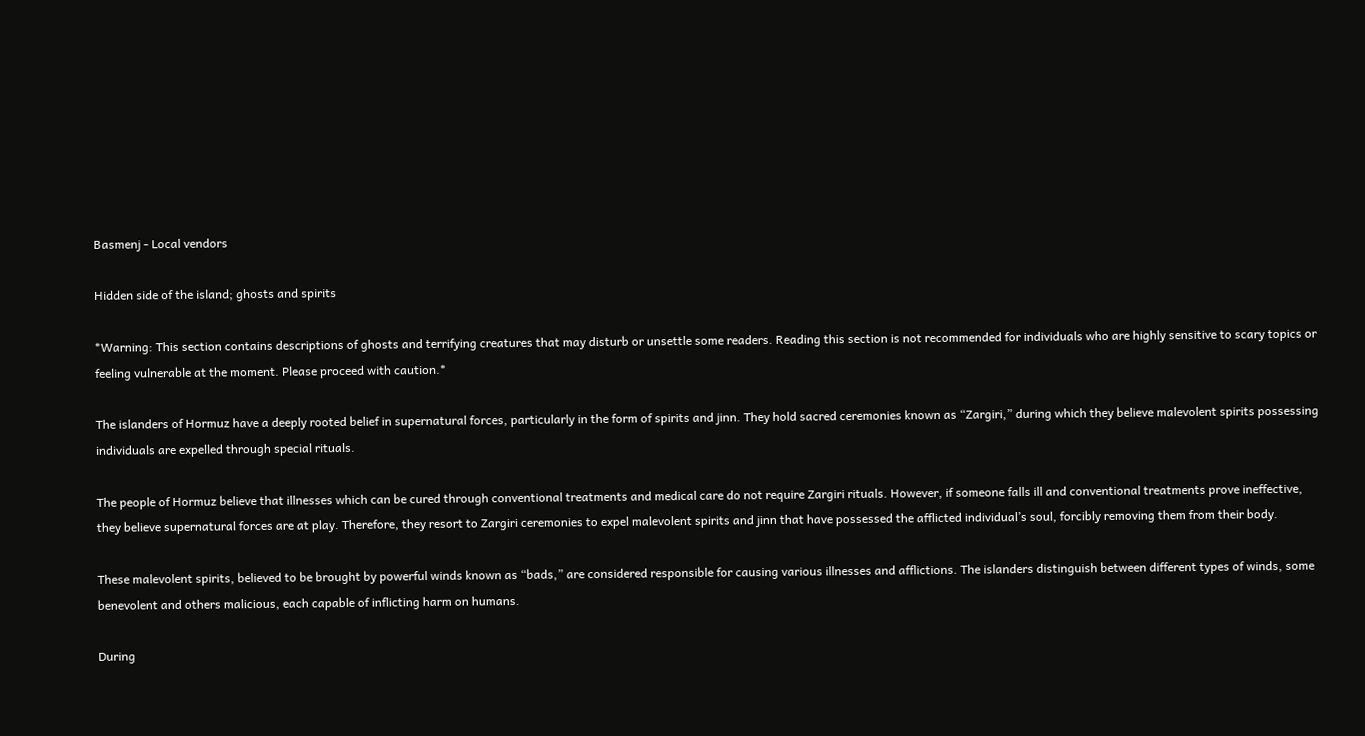Basmenj - Local vendors

Hidden side of the island; ghosts and spirits

*Warning: This section contains descriptions of ghosts and terrifying creatures that may disturb or unsettle some readers. Reading this section is not recommended for individuals who are highly sensitive to scary topics or feeling vulnerable at the moment. Please proceed with caution.*

The islanders of Hormuz have a deeply rooted belief in supernatural forces, particularly in the form of spirits and jinn. They hold sacred ceremonies known as “Zargiri,” during which they believe malevolent spirits possessing individuals are expelled through special rituals.

The people of Hormuz believe that illnesses which can be cured through conventional treatments and medical care do not require Zargiri rituals. However, if someone falls ill and conventional treatments prove ineffective, they believe supernatural forces are at play. Therefore, they resort to Zargiri ceremonies to expel malevolent spirits and jinn that have possessed the afflicted individual’s soul, forcibly removing them from their body.

These malevolent spirits, believed to be brought by powerful winds known as “bads,” are considered responsible for causing various illnesses and afflictions. The islanders distinguish between different types of winds, some benevolent and others malicious, each capable of inflicting harm on humans.

During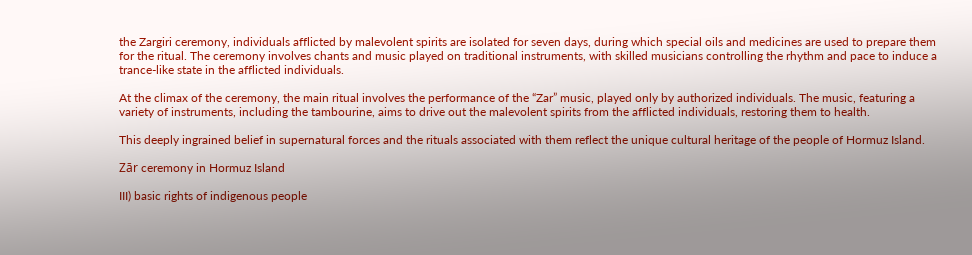the Zargiri ceremony, individuals afflicted by malevolent spirits are isolated for seven days, during which special oils and medicines are used to prepare them for the ritual. The ceremony involves chants and music played on traditional instruments, with skilled musicians controlling the rhythm and pace to induce a trance-like state in the afflicted individuals.

At the climax of the ceremony, the main ritual involves the performance of the “Zar” music, played only by authorized individuals. The music, featuring a variety of instruments, including the tambourine, aims to drive out the malevolent spirits from the afflicted individuals, restoring them to health.

This deeply ingrained belief in supernatural forces and the rituals associated with them reflect the unique cultural heritage of the people of Hormuz Island.

Zār ceremony in Hormuz Island

III) basic rights of indigenous people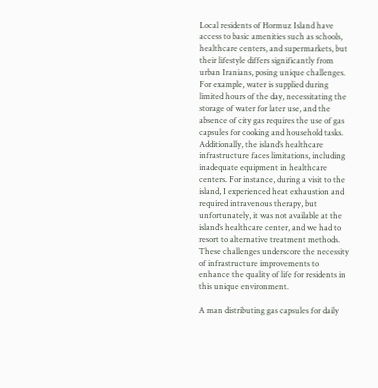Local residents of Hormuz Island have access to basic amenities such as schools, healthcare centers, and supermarkets, but their lifestyle differs significantly from urban Iranians, posing unique challenges. For example, water is supplied during limited hours of the day, necessitating the storage of water for later use, and the absence of city gas requires the use of gas capsules for cooking and household tasks. Additionally, the island’s healthcare infrastructure faces limitations, including inadequate equipment in healthcare centers. For instance, during a visit to the island, I experienced heat exhaustion and required intravenous therapy, but unfortunately, it was not available at the island’s healthcare center, and we had to resort to alternative treatment methods. These challenges underscore the necessity of infrastructure improvements to enhance the quality of life for residents in this unique environment.

A man distributing gas capsules for daily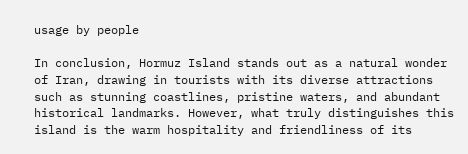usage by people

In conclusion, Hormuz Island stands out as a natural wonder of Iran, drawing in tourists with its diverse attractions such as stunning coastlines, pristine waters, and abundant historical landmarks. However, what truly distinguishes this island is the warm hospitality and friendliness of its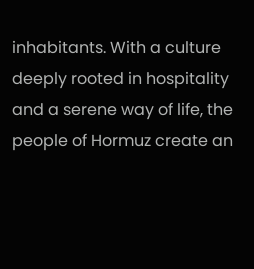inhabitants. With a culture deeply rooted in hospitality and a serene way of life, the people of Hormuz create an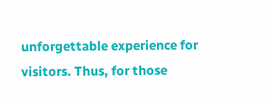unforgettable experience for visitors. Thus, for those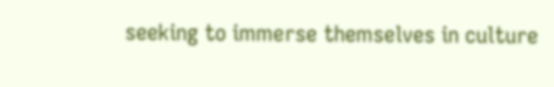seeking to immerse themselves in culture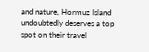and nature, Hormuz Island undoubtedly deserves a top spot on their travel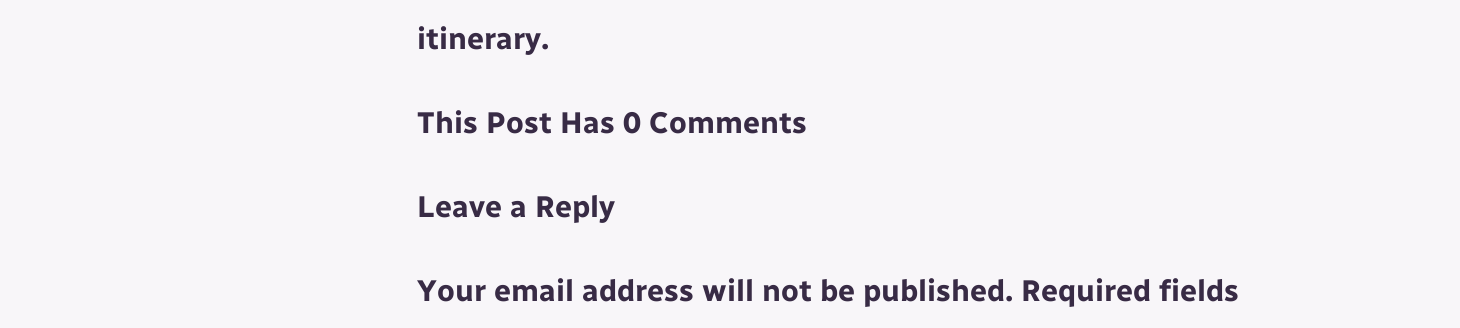itinerary.

This Post Has 0 Comments

Leave a Reply

Your email address will not be published. Required fields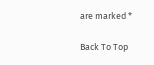are marked *

Back To Top